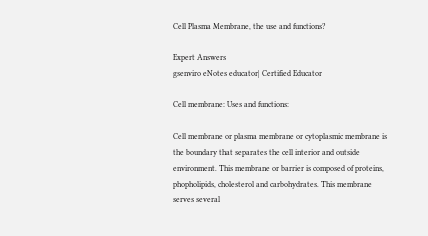Cell Plasma Membrane, the use and functions?

Expert Answers
gsenviro eNotes educator| Certified Educator

Cell membrane: Uses and functions:

Cell membrane or plasma membrane or cytoplasmic membrane is the boundary that separates the cell interior and outside environment. This membrane or barrier is composed of proteins, phopholipids, cholesterol and carbohydrates. This membrane serves several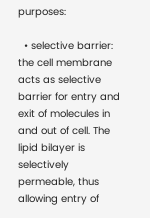purposes:

  • selective barrier: the cell membrane acts as selective barrier for entry and exit of molecules in and out of cell. The lipid bilayer is selectively permeable, thus allowing entry of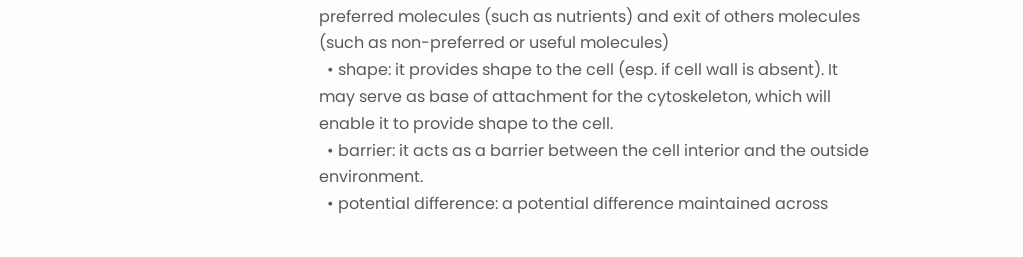preferred molecules (such as nutrients) and exit of others molecules (such as non-preferred or useful molecules)
  • shape: it provides shape to the cell (esp. if cell wall is absent). It may serve as base of attachment for the cytoskeleton, which will enable it to provide shape to the cell.
  • barrier: it acts as a barrier between the cell interior and the outside environment.
  • potential difference: a potential difference maintained across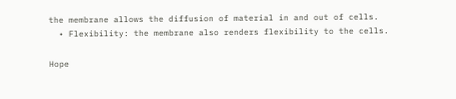the membrane allows the diffusion of material in and out of cells.
  • Flexibility: the membrane also renders flexibility to the cells.

Hope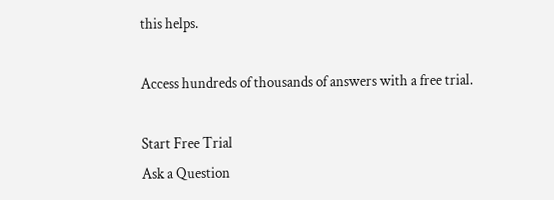this helps.

Access hundreds of thousands of answers with a free trial.

Start Free Trial
Ask a Question